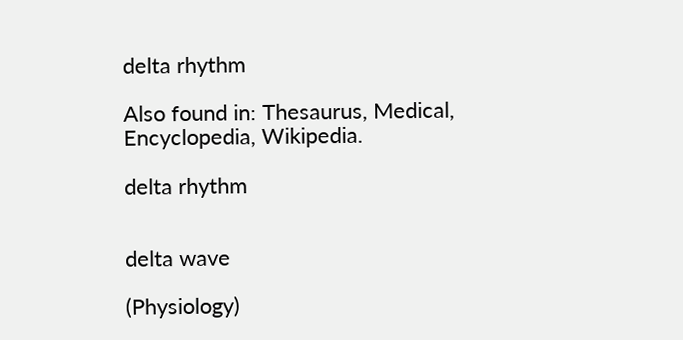delta rhythm

Also found in: Thesaurus, Medical, Encyclopedia, Wikipedia.

delta rhythm


delta wave

(Physiology)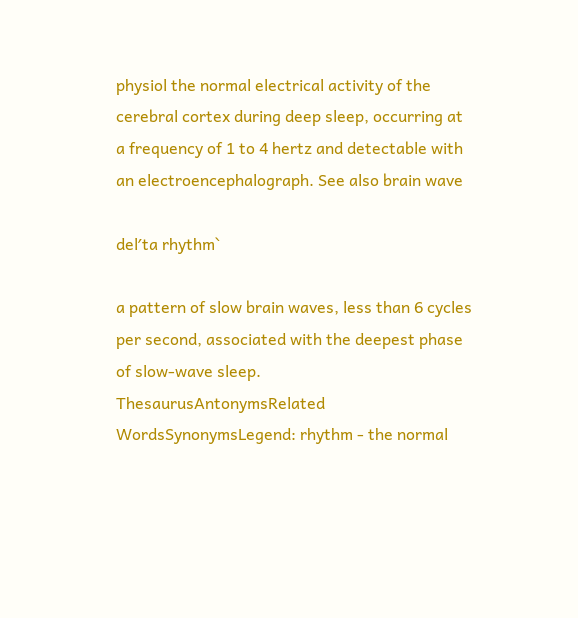physiol the normal electrical activity of the cerebral cortex during deep sleep, occurring at a frequency of 1 to 4 hertz and detectable with an electroencephalograph. See also brain wave

del′ta rhythm`

a pattern of slow brain waves, less than 6 cycles per second, associated with the deepest phase of slow-wave sleep.
ThesaurusAntonymsRelated WordsSynonymsLegend: rhythm - the normal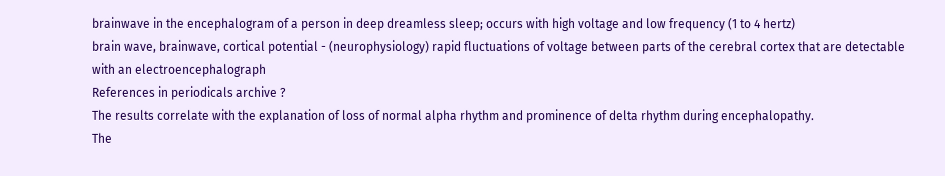brainwave in the encephalogram of a person in deep dreamless sleep; occurs with high voltage and low frequency (1 to 4 hertz)
brain wave, brainwave, cortical potential - (neurophysiology) rapid fluctuations of voltage between parts of the cerebral cortex that are detectable with an electroencephalograph
References in periodicals archive ?
The results correlate with the explanation of loss of normal alpha rhythm and prominence of delta rhythm during encephalopathy.
The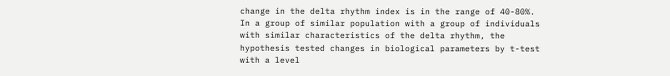change in the delta rhythm index is in the range of 40-80%.
In a group of similar population with a group of individuals with similar characteristics of the delta rhythm, the hypothesis tested changes in biological parameters by t-test with a level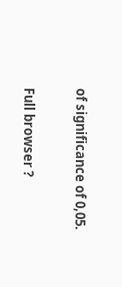of significance of 0,05.

Full browser ?